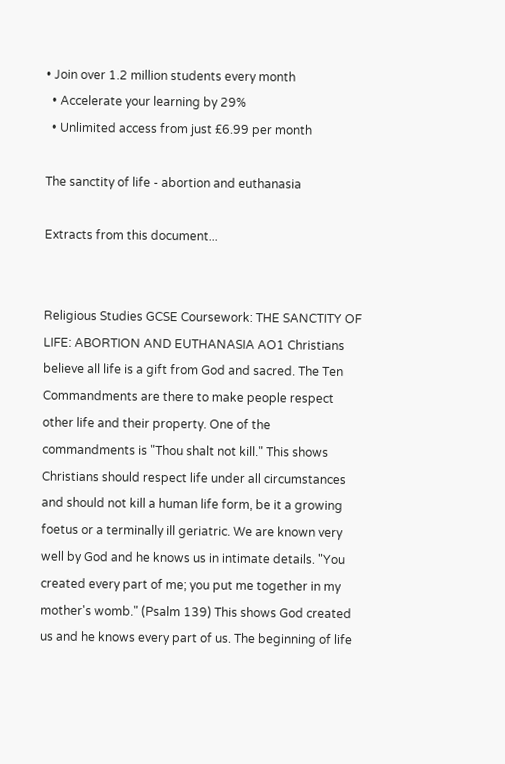• Join over 1.2 million students every month
  • Accelerate your learning by 29%
  • Unlimited access from just £6.99 per month

The sanctity of life - abortion and euthanasia

Extracts from this document...


Religious Studies GCSE Coursework: THE SANCTITY OF LIFE: ABORTION AND EUTHANASIA AO1 Christians believe all life is a gift from God and sacred. The Ten Commandments are there to make people respect other life and their property. One of the commandments is "Thou shalt not kill." This shows Christians should respect life under all circumstances and should not kill a human life form, be it a growing foetus or a terminally ill geriatric. We are known very well by God and he knows us in intimate details. "You created every part of me; you put me together in my mother's womb." (Psalm 139) This shows God created us and he knows every part of us. The beginning of life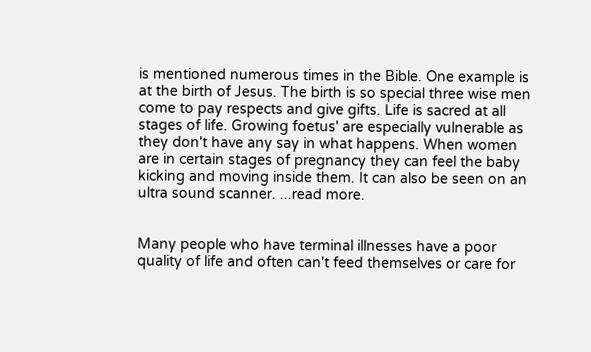is mentioned numerous times in the Bible. One example is at the birth of Jesus. The birth is so special three wise men come to pay respects and give gifts. Life is sacred at all stages of life. Growing foetus' are especially vulnerable as they don't have any say in what happens. When women are in certain stages of pregnancy they can feel the baby kicking and moving inside them. It can also be seen on an ultra sound scanner. ...read more.


Many people who have terminal illnesses have a poor quality of life and often can't feed themselves or care for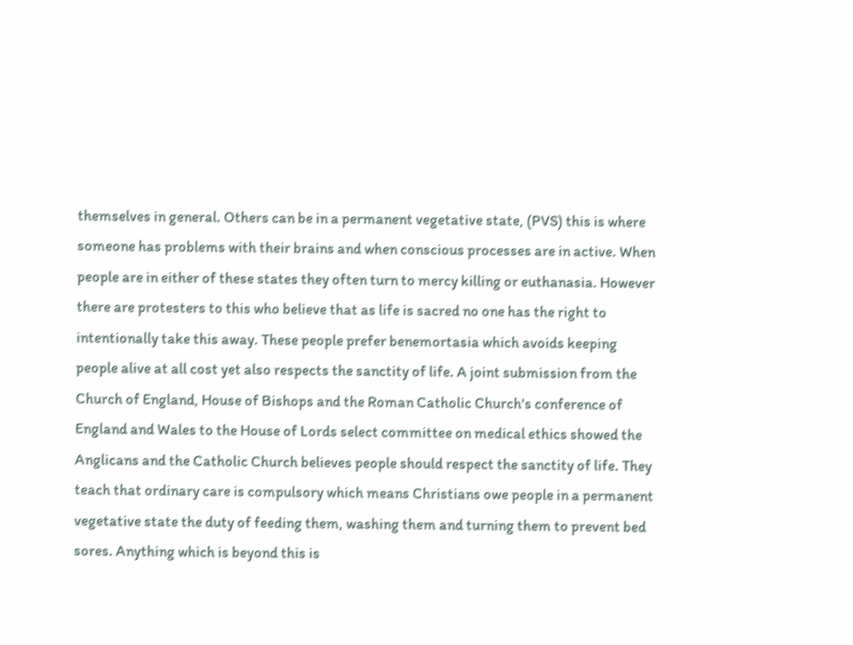themselves in general. Others can be in a permanent vegetative state, (PVS) this is where someone has problems with their brains and when conscious processes are in active. When people are in either of these states they often turn to mercy killing or euthanasia. However there are protesters to this who believe that as life is sacred no one has the right to intentionally take this away. These people prefer benemortasia which avoids keeping people alive at all cost yet also respects the sanctity of life. A joint submission from the Church of England, House of Bishops and the Roman Catholic Church's conference of England and Wales to the House of Lords select committee on medical ethics showed the Anglicans and the Catholic Church believes people should respect the sanctity of life. They teach that ordinary care is compulsory which means Christians owe people in a permanent vegetative state the duty of feeding them, washing them and turning them to prevent bed sores. Anything which is beyond this is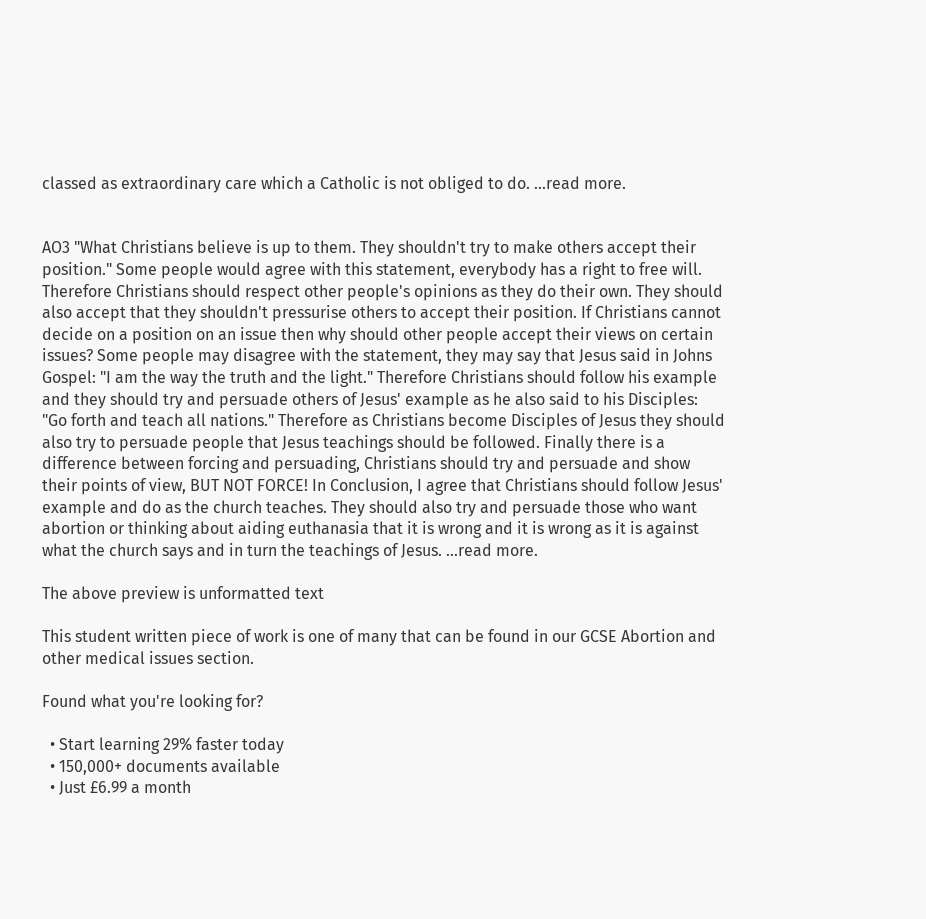classed as extraordinary care which a Catholic is not obliged to do. ...read more.


AO3 "What Christians believe is up to them. They shouldn't try to make others accept their position." Some people would agree with this statement, everybody has a right to free will. Therefore Christians should respect other people's opinions as they do their own. They should also accept that they shouldn't pressurise others to accept their position. If Christians cannot decide on a position on an issue then why should other people accept their views on certain issues? Some people may disagree with the statement, they may say that Jesus said in Johns Gospel: "I am the way the truth and the light." Therefore Christians should follow his example and they should try and persuade others of Jesus' example as he also said to his Disciples: "Go forth and teach all nations." Therefore as Christians become Disciples of Jesus they should also try to persuade people that Jesus teachings should be followed. Finally there is a difference between forcing and persuading, Christians should try and persuade and show their points of view, BUT NOT FORCE! In Conclusion, I agree that Christians should follow Jesus' example and do as the church teaches. They should also try and persuade those who want abortion or thinking about aiding euthanasia that it is wrong and it is wrong as it is against what the church says and in turn the teachings of Jesus. ...read more.

The above preview is unformatted text

This student written piece of work is one of many that can be found in our GCSE Abortion and other medical issues section.

Found what you're looking for?

  • Start learning 29% faster today
  • 150,000+ documents available
  • Just £6.99 a month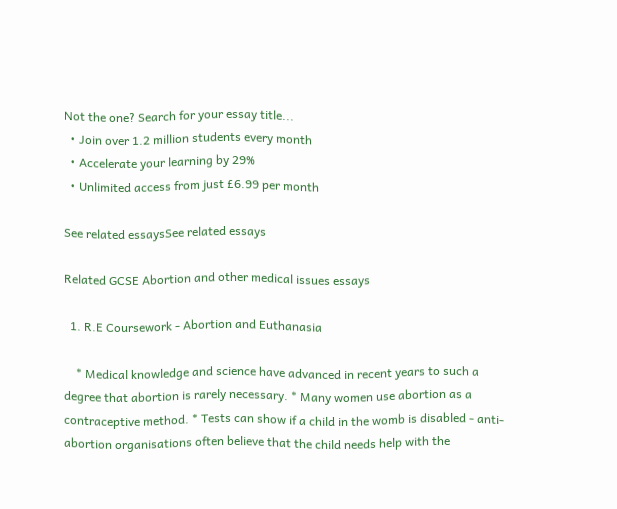Not the one? Search for your essay title...
  • Join over 1.2 million students every month
  • Accelerate your learning by 29%
  • Unlimited access from just £6.99 per month

See related essaysSee related essays

Related GCSE Abortion and other medical issues essays

  1. R.E Coursework - Abortion and Euthanasia

    * Medical knowledge and science have advanced in recent years to such a degree that abortion is rarely necessary. * Many women use abortion as a contraceptive method. * Tests can show if a child in the womb is disabled - anti-abortion organisations often believe that the child needs help with the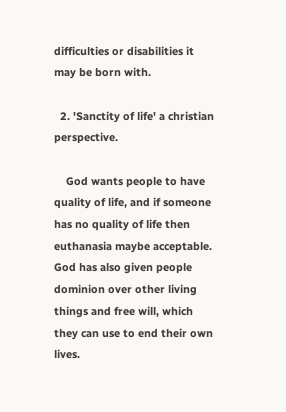difficulties or disabilities it may be born with.

  2. 'Sanctity of life' a christian perspective.

    God wants people to have quality of life, and if someone has no quality of life then euthanasia maybe acceptable. God has also given people dominion over other living things and free will, which they can use to end their own lives.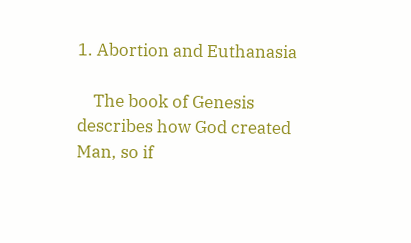1. Abortion and Euthanasia

    The book of Genesis describes how God created Man, so if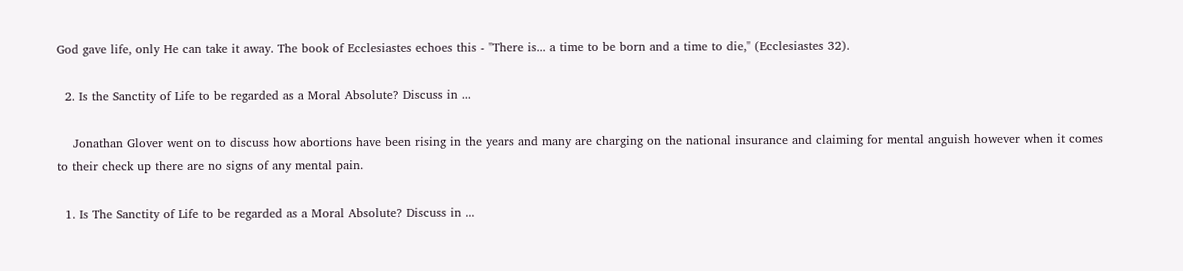God gave life, only He can take it away. The book of Ecclesiastes echoes this - "There is... a time to be born and a time to die," (Ecclesiastes 32).

  2. Is the Sanctity of Life to be regarded as a Moral Absolute? Discuss in ...

    Jonathan Glover went on to discuss how abortions have been rising in the years and many are charging on the national insurance and claiming for mental anguish however when it comes to their check up there are no signs of any mental pain.

  1. Is The Sanctity of Life to be regarded as a Moral Absolute? Discuss in ...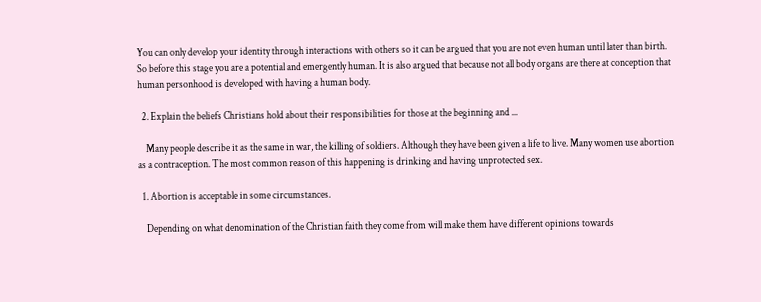You can only develop your identity through interactions with others so it can be argued that you are not even human until later than birth. So before this stage you are a potential and emergently human. It is also argued that because not all body organs are there at conception that human personhood is developed with having a human body.

  2. Explain the beliefs Christians hold about their responsibilities for those at the beginning and ...

    Many people describe it as the same in war, the killing of soldiers. Although they have been given a life to live. Many women use abortion as a contraception. The most common reason of this happening is drinking and having unprotected sex.

  1. Abortion is acceptable in some circumstances.

    Depending on what denomination of the Christian faith they come from will make them have different opinions towards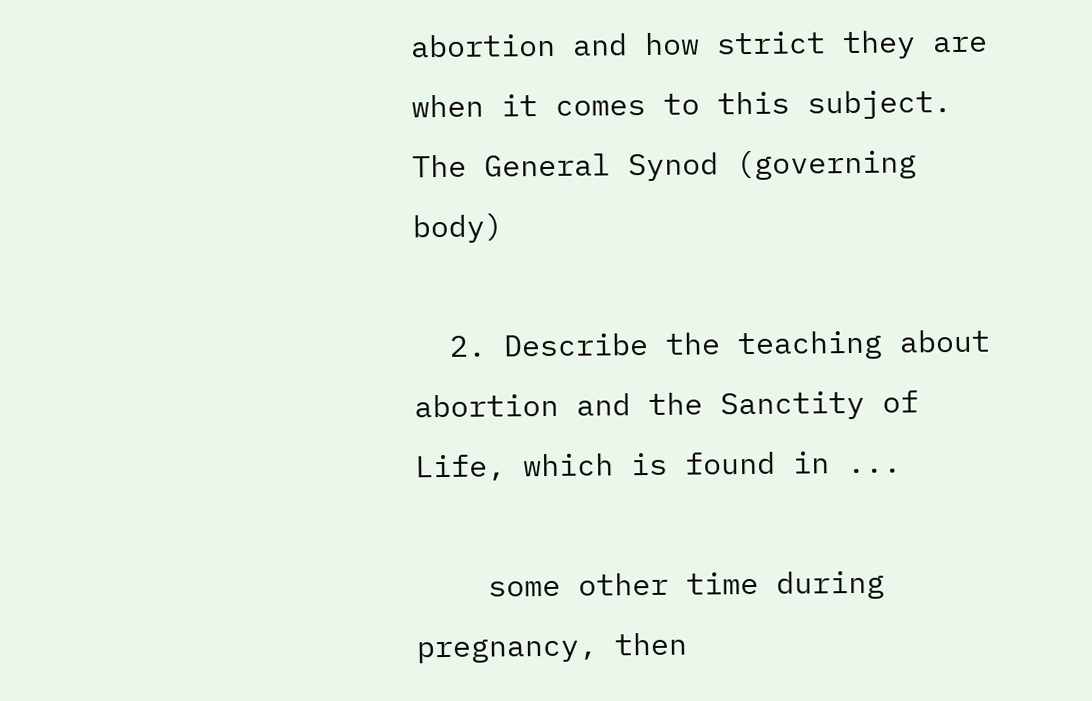abortion and how strict they are when it comes to this subject. The General Synod (governing body)

  2. Describe the teaching about abortion and the Sanctity of Life, which is found in ...

    some other time during pregnancy, then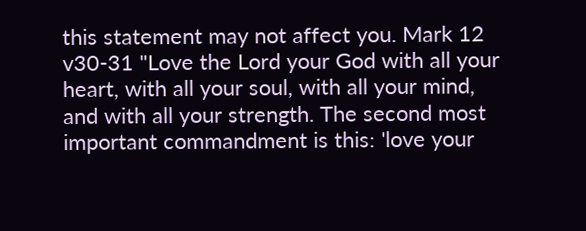this statement may not affect you. Mark 12 v30-31 "Love the Lord your God with all your heart, with all your soul, with all your mind, and with all your strength. The second most important commandment is this: 'love your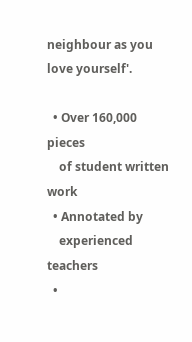neighbour as you love yourself'.

  • Over 160,000 pieces
    of student written work
  • Annotated by
    experienced teachers
  •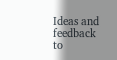Ideas and feedback to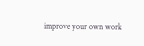improve your own work